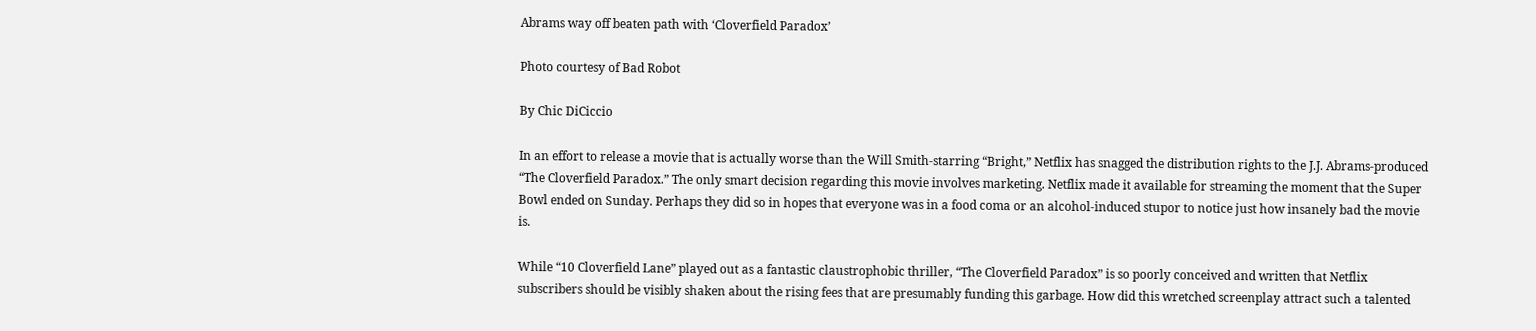Abrams way off beaten path with ‘Cloverfield Paradox’

Photo courtesy of Bad Robot

By Chic DiCiccio

In an effort to release a movie that is actually worse than the Will Smith-starring “Bright,” Netflix has snagged the distribution rights to the J.J. Abrams-produced “The Cloverfield Paradox.” The only smart decision regarding this movie involves marketing. Netflix made it available for streaming the moment that the Super Bowl ended on Sunday. Perhaps they did so in hopes that everyone was in a food coma or an alcohol-induced stupor to notice just how insanely bad the movie is.

While “10 Cloverfield Lane” played out as a fantastic claustrophobic thriller, “The Cloverfield Paradox” is so poorly conceived and written that Netflix subscribers should be visibly shaken about the rising fees that are presumably funding this garbage. How did this wretched screenplay attract such a talented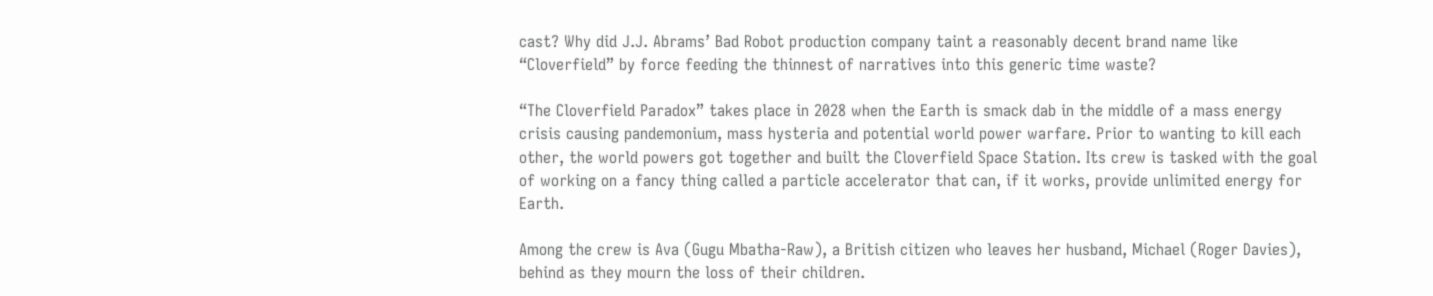cast? Why did J.J. Abrams’ Bad Robot production company taint a reasonably decent brand name like “Cloverfield” by force feeding the thinnest of narratives into this generic time waste?

“The Cloverfield Paradox” takes place in 2028 when the Earth is smack dab in the middle of a mass energy crisis causing pandemonium, mass hysteria and potential world power warfare. Prior to wanting to kill each other, the world powers got together and built the Cloverfield Space Station. Its crew is tasked with the goal of working on a fancy thing called a particle accelerator that can, if it works, provide unlimited energy for Earth.

Among the crew is Ava (Gugu Mbatha-Raw), a British citizen who leaves her husband, Michael (Roger Davies), behind as they mourn the loss of their children.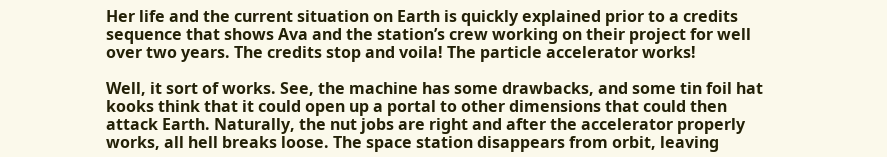Her life and the current situation on Earth is quickly explained prior to a credits sequence that shows Ava and the station’s crew working on their project for well over two years. The credits stop and voila! The particle accelerator works!

Well, it sort of works. See, the machine has some drawbacks, and some tin foil hat kooks think that it could open up a portal to other dimensions that could then attack Earth. Naturally, the nut jobs are right and after the accelerator properly works, all hell breaks loose. The space station disappears from orbit, leaving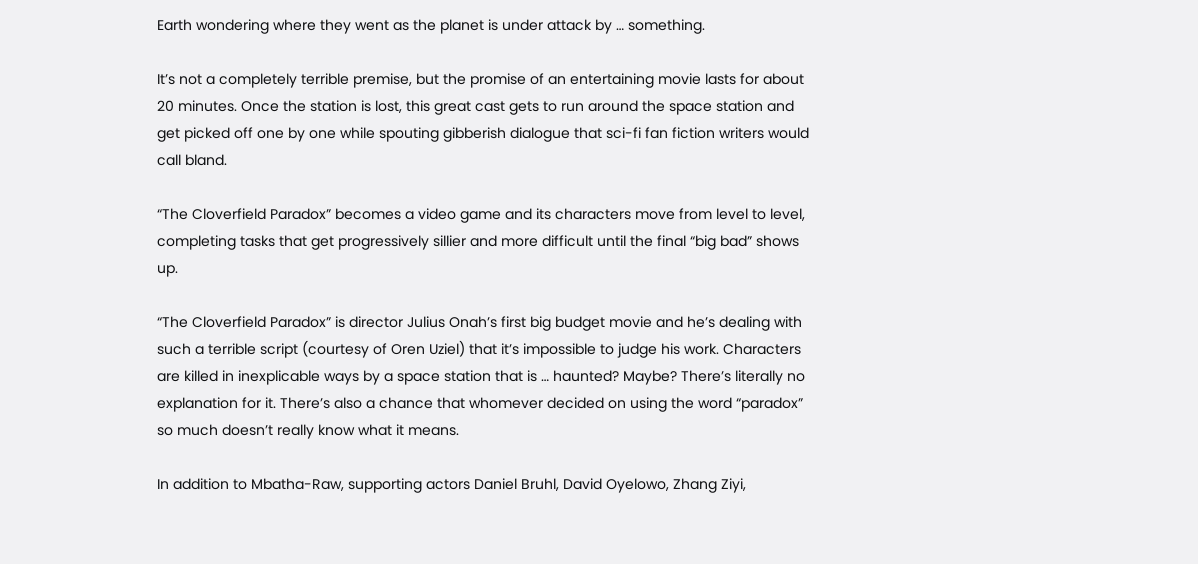Earth wondering where they went as the planet is under attack by … something.

It’s not a completely terrible premise, but the promise of an entertaining movie lasts for about 20 minutes. Once the station is lost, this great cast gets to run around the space station and get picked off one by one while spouting gibberish dialogue that sci-fi fan fiction writers would call bland.

“The Cloverfield Paradox” becomes a video game and its characters move from level to level, completing tasks that get progressively sillier and more difficult until the final “big bad” shows up.

“The Cloverfield Paradox” is director Julius Onah’s first big budget movie and he’s dealing with such a terrible script (courtesy of Oren Uziel) that it’s impossible to judge his work. Characters are killed in inexplicable ways by a space station that is … haunted? Maybe? There’s literally no explanation for it. There’s also a chance that whomever decided on using the word “paradox” so much doesn’t really know what it means.

In addition to Mbatha-Raw, supporting actors Daniel Bruhl, David Oyelowo, Zhang Ziyi,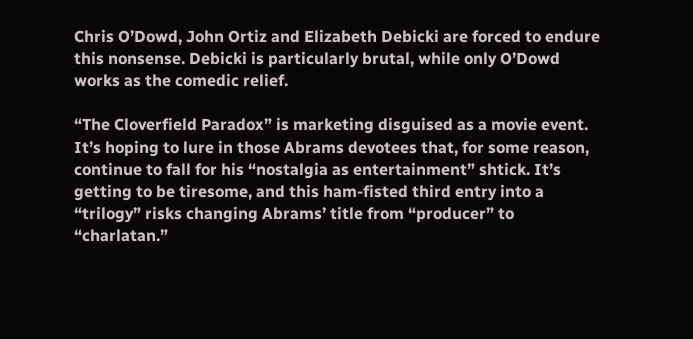Chris O’Dowd, John Ortiz and Elizabeth Debicki are forced to endure this nonsense. Debicki is particularly brutal, while only O’Dowd works as the comedic relief.

“The Cloverfield Paradox” is marketing disguised as a movie event. It’s hoping to lure in those Abrams devotees that, for some reason, continue to fall for his “nostalgia as entertainment” shtick. It’s getting to be tiresome, and this ham-fisted third entry into a “trilogy” risks changing Abrams’ title from “producer” to “charlatan.”